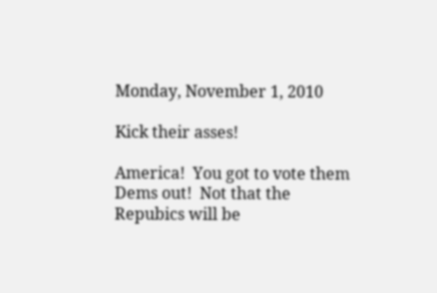Monday, November 1, 2010

Kick their asses!

America!  You got to vote them Dems out!  Not that the Repubics will be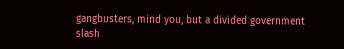gangbusters, mind you, but a divided government slash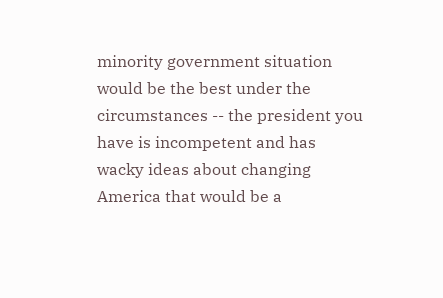minority government situation would be the best under the circumstances -- the president you have is incompetent and has wacky ideas about changing America that would be a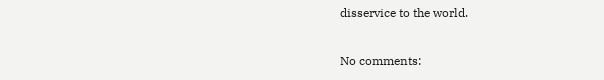disservice to the world.

No comments: